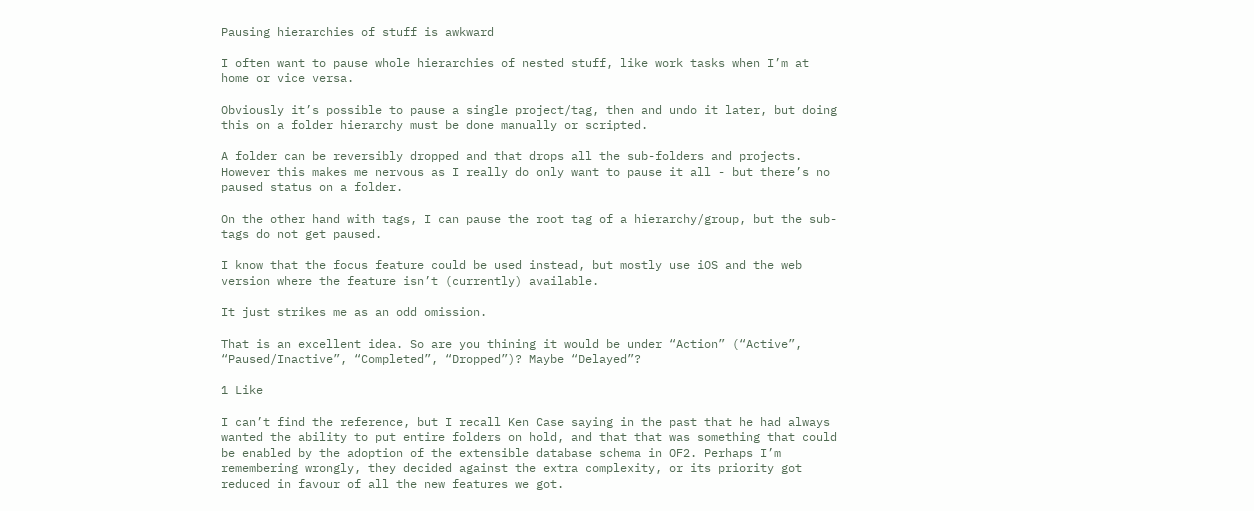Pausing hierarchies of stuff is awkward

I often want to pause whole hierarchies of nested stuff, like work tasks when I’m at home or vice versa.

Obviously it’s possible to pause a single project/tag, then and undo it later, but doing this on a folder hierarchy must be done manually or scripted.

A folder can be reversibly dropped and that drops all the sub-folders and projects. However this makes me nervous as I really do only want to pause it all - but there’s no paused status on a folder.

On the other hand with tags, I can pause the root tag of a hierarchy/group, but the sub-tags do not get paused.

I know that the focus feature could be used instead, but mostly use iOS and the web version where the feature isn’t (currently) available.

It just strikes me as an odd omission.

That is an excellent idea. So are you thining it would be under “Action” (“Active”, “Paused/Inactive”, “Completed”, “Dropped”)? Maybe “Delayed”?

1 Like

I can’t find the reference, but I recall Ken Case saying in the past that he had always wanted the ability to put entire folders on hold, and that that was something that could be enabled by the adoption of the extensible database schema in OF2. Perhaps I’m remembering wrongly, they decided against the extra complexity, or its priority got reduced in favour of all the new features we got.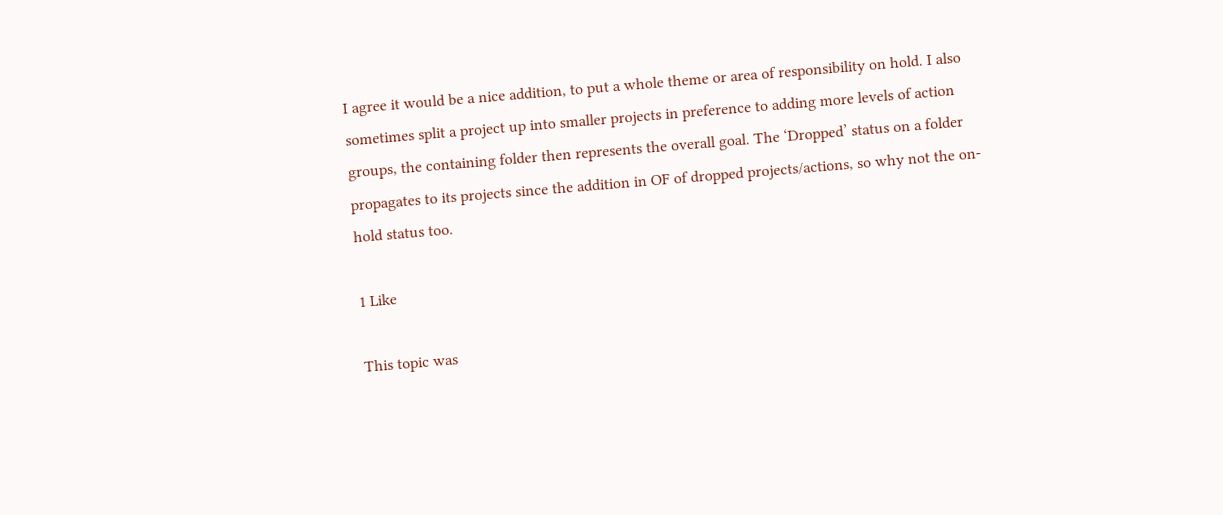I agree it would be a nice addition, to put a whole theme or area of responsibility on hold. I also sometimes split a project up into smaller projects in preference to adding more levels of action groups, the containing folder then represents the overall goal. The ‘Dropped’ status on a folder propagates to its projects since the addition in OF of dropped projects/actions, so why not the on-hold status too.

1 Like

This topic was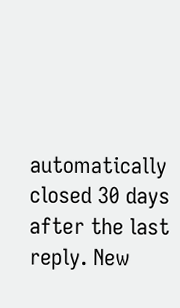automatically closed 30 days after the last reply. New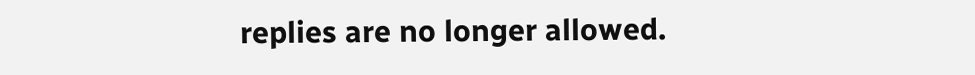replies are no longer allowed.